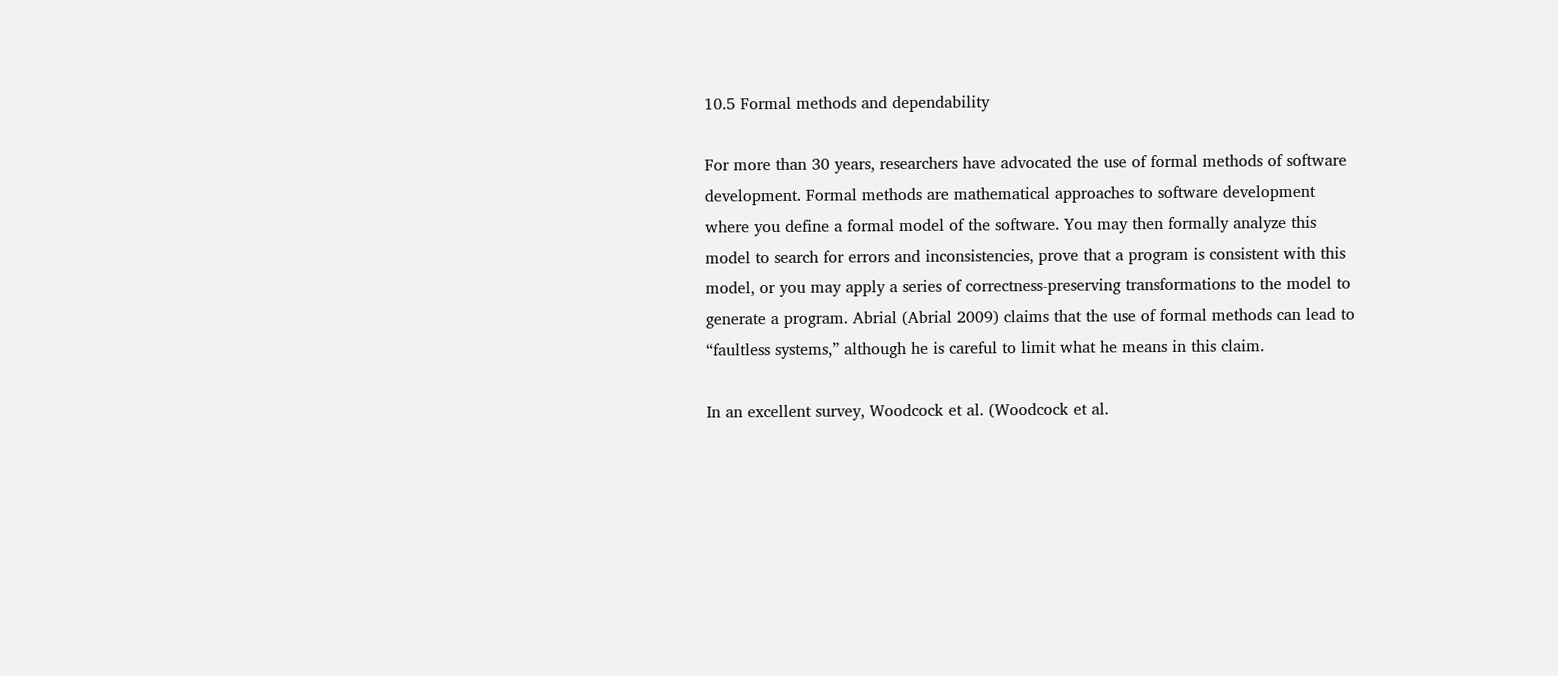10.5 Formal methods and dependability

For more than 30 years, researchers have advocated the use of formal methods of software development. Formal methods are mathematical approaches to software development where you define a formal model of the software. You may then formally analyze this model to search for errors and inconsistencies, prove that a program is consistent with this model, or you may apply a series of correctness-preserving transformations to the model to generate a program. Abrial (Abrial 2009) claims that the use of formal methods can lead to “faultless systems,” although he is careful to limit what he means in this claim.

In an excellent survey, Woodcock et al. (Woodcock et al.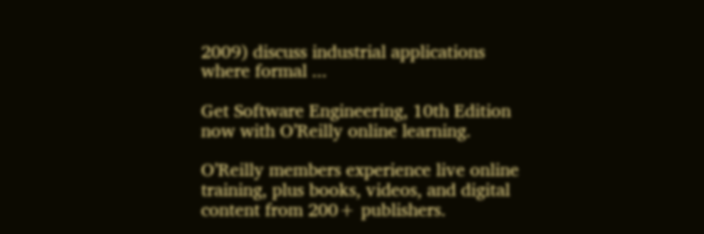2009) discuss industrial applications where formal ...

Get Software Engineering, 10th Edition now with O’Reilly online learning.

O’Reilly members experience live online training, plus books, videos, and digital content from 200+ publishers.